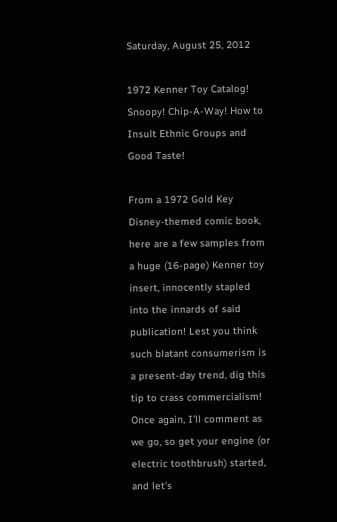Saturday, August 25, 2012

1972 Kenner Toy Catalog! Snoopy! Chip-A-Way! How to Insult Ethnic Groups and Good Taste!

From a 1972 Gold Key Disney-themed comic book, here are a few samples from a huge (16-page) Kenner toy insert, innocently stapled into the innards of said publication! Lest you think such blatant consumerism is a present-day trend, dig this tip to crass commercialism! Once again, I'll comment as we go, so get your engine (or electric toothbrush) started, and let's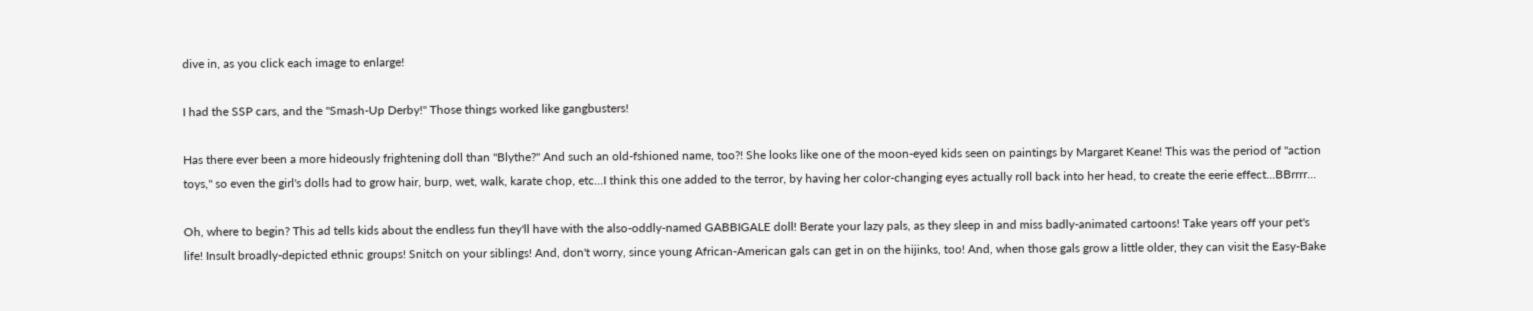dive in, as you click each image to enlarge!

I had the SSP cars, and the "Smash-Up Derby!" Those things worked like gangbusters!

Has there ever been a more hideously frightening doll than "Blythe?" And such an old-fshioned name, too?! She looks like one of the moon-eyed kids seen on paintings by Margaret Keane! This was the period of "action toys," so even the girl's dolls had to grow hair, burp, wet, walk, karate chop, etc...I think this one added to the terror, by having her color-changing eyes actually roll back into her head, to create the eerie effect...BBrrrr...

Oh, where to begin? This ad tells kids about the endless fun they'll have with the also-oddly-named GABBIGALE doll! Berate your lazy pals, as they sleep in and miss badly-animated cartoons! Take years off your pet's life! Insult broadly-depicted ethnic groups! Snitch on your siblings! And, don't worry, since young African-American gals can get in on the hijinks, too! And, when those gals grow a little older, they can visit the Easy-Bake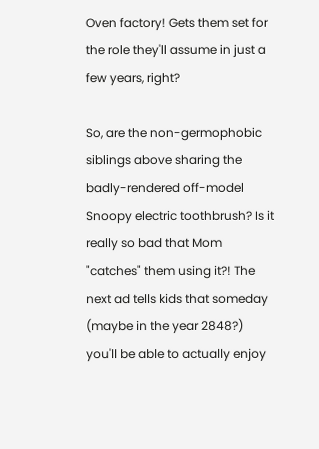Oven factory! Gets them set for the role they'll assume in just a few years, right?

So, are the non-germophobic siblings above sharing the badly-rendered off-model Snoopy electric toothbrush? Is it really so bad that Mom "catches" them using it?! The next ad tells kids that someday (maybe in the year 2848?) you'll be able to actually enjoy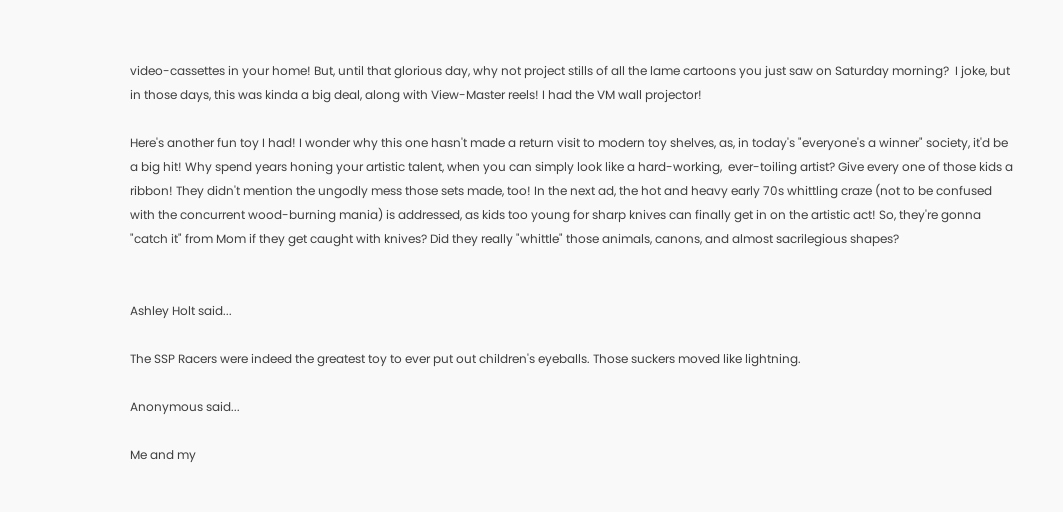video-cassettes in your home! But, until that glorious day, why not project stills of all the lame cartoons you just saw on Saturday morning?  I joke, but in those days, this was kinda a big deal, along with View-Master reels! I had the VM wall projector!

Here's another fun toy I had! I wonder why this one hasn't made a return visit to modern toy shelves, as, in today's "everyone's a winner" society, it'd be a big hit! Why spend years honing your artistic talent, when you can simply look like a hard-working,  ever-toiling artist? Give every one of those kids a ribbon! They didn't mention the ungodly mess those sets made, too! In the next ad, the hot and heavy early 70s whittling craze (not to be confused with the concurrent wood-burning mania) is addressed, as kids too young for sharp knives can finally get in on the artistic act! So, they're gonna "catch it" from Mom if they get caught with knives? Did they really "whittle" those animals, canons, and almost sacrilegious shapes?


Ashley Holt said...

The SSP Racers were indeed the greatest toy to ever put out children's eyeballs. Those suckers moved like lightning.

Anonymous said...

Me and my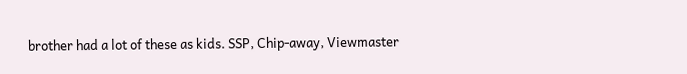brother had a lot of these as kids. SSP, Chip-away, Viewmaster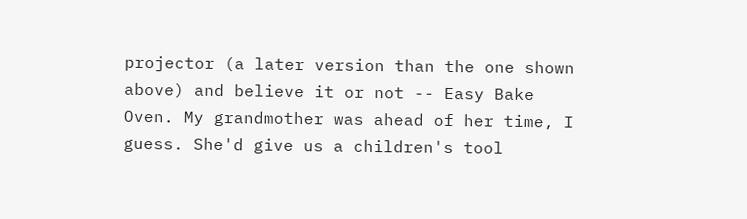projector (a later version than the one shown above) and believe it or not -- Easy Bake Oven. My grandmother was ahead of her time, I guess. She'd give us a children's tool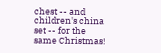chest -- and children's china set -- for the same Christmas!